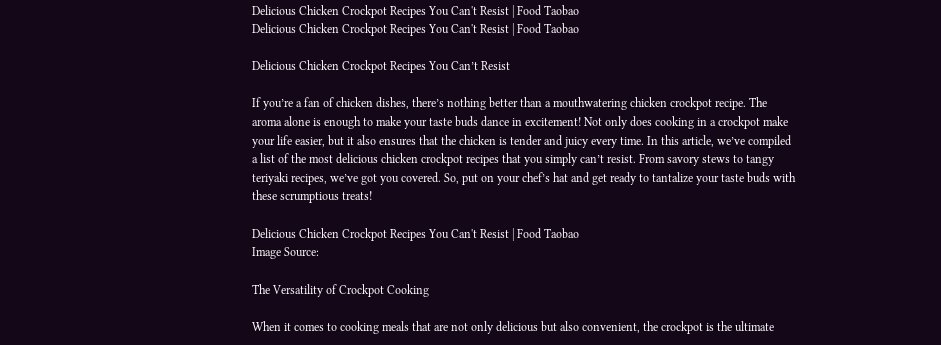Delicious Chicken Crockpot Recipes You Can't Resist | Food Taobao
Delicious Chicken Crockpot Recipes You Can't Resist | Food Taobao

Delicious Chicken Crockpot Recipes You Can’t Resist

If you’re a fan of chicken dishes, there’s nothing better than a mouthwatering chicken crockpot recipe. The aroma alone is enough to make your taste buds dance in excitement! Not only does cooking in a crockpot make your life easier, but it also ensures that the chicken is tender and juicy every time. In this article, we’ve compiled a list of the most delicious chicken crockpot recipes that you simply can’t resist. From savory stews to tangy teriyaki recipes, we’ve got you covered. So, put on your chef’s hat and get ready to tantalize your taste buds with these scrumptious treats!

Delicious Chicken Crockpot Recipes You Can't Resist | Food Taobao
Image Source:

The Versatility of Crockpot Cooking

When it comes to cooking meals that are not only delicious but also convenient, the crockpot is the ultimate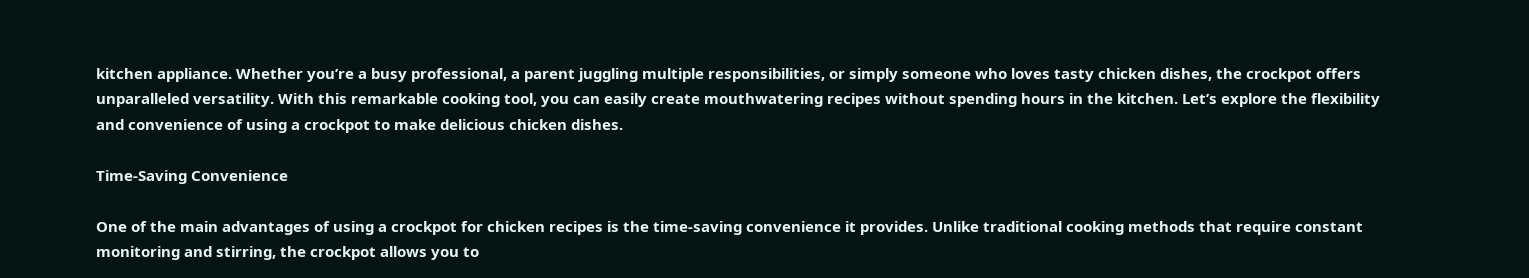kitchen appliance. Whether you’re a busy professional, a parent juggling multiple responsibilities, or simply someone who loves tasty chicken dishes, the crockpot offers unparalleled versatility. With this remarkable cooking tool, you can easily create mouthwatering recipes without spending hours in the kitchen. Let’s explore the flexibility and convenience of using a crockpot to make delicious chicken dishes.

Time-Saving Convenience

One of the main advantages of using a crockpot for chicken recipes is the time-saving convenience it provides. Unlike traditional cooking methods that require constant monitoring and stirring, the crockpot allows you to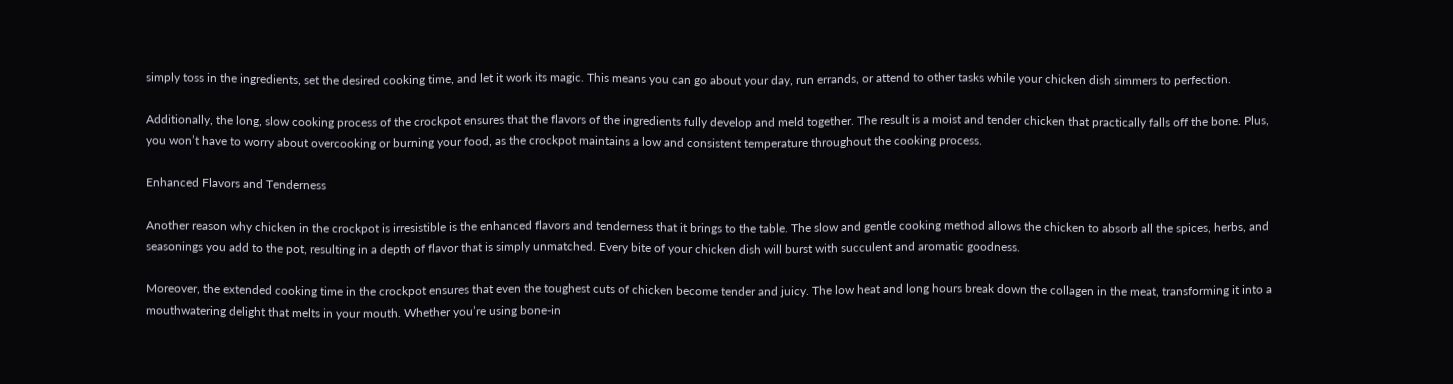simply toss in the ingredients, set the desired cooking time, and let it work its magic. This means you can go about your day, run errands, or attend to other tasks while your chicken dish simmers to perfection.

Additionally, the long, slow cooking process of the crockpot ensures that the flavors of the ingredients fully develop and meld together. The result is a moist and tender chicken that practically falls off the bone. Plus, you won’t have to worry about overcooking or burning your food, as the crockpot maintains a low and consistent temperature throughout the cooking process.

Enhanced Flavors and Tenderness

Another reason why chicken in the crockpot is irresistible is the enhanced flavors and tenderness that it brings to the table. The slow and gentle cooking method allows the chicken to absorb all the spices, herbs, and seasonings you add to the pot, resulting in a depth of flavor that is simply unmatched. Every bite of your chicken dish will burst with succulent and aromatic goodness.

Moreover, the extended cooking time in the crockpot ensures that even the toughest cuts of chicken become tender and juicy. The low heat and long hours break down the collagen in the meat, transforming it into a mouthwatering delight that melts in your mouth. Whether you’re using bone-in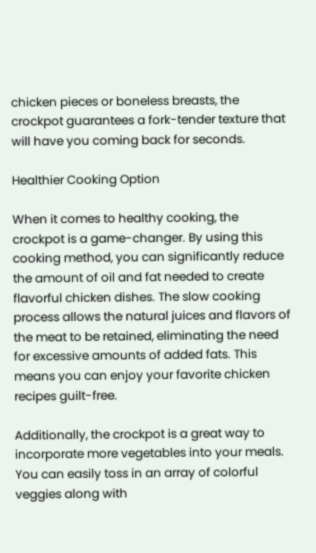chicken pieces or boneless breasts, the crockpot guarantees a fork-tender texture that will have you coming back for seconds.

Healthier Cooking Option

When it comes to healthy cooking, the crockpot is a game-changer. By using this cooking method, you can significantly reduce the amount of oil and fat needed to create flavorful chicken dishes. The slow cooking process allows the natural juices and flavors of the meat to be retained, eliminating the need for excessive amounts of added fats. This means you can enjoy your favorite chicken recipes guilt-free.

Additionally, the crockpot is a great way to incorporate more vegetables into your meals. You can easily toss in an array of colorful veggies along with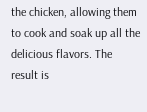the chicken, allowing them to cook and soak up all the delicious flavors. The result is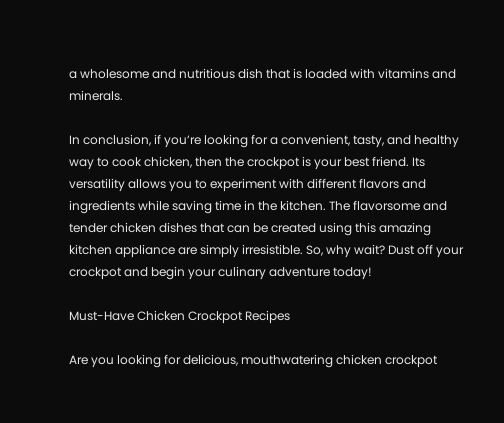a wholesome and nutritious dish that is loaded with vitamins and minerals.

In conclusion, if you’re looking for a convenient, tasty, and healthy way to cook chicken, then the crockpot is your best friend. Its versatility allows you to experiment with different flavors and ingredients while saving time in the kitchen. The flavorsome and tender chicken dishes that can be created using this amazing kitchen appliance are simply irresistible. So, why wait? Dust off your crockpot and begin your culinary adventure today!

Must-Have Chicken Crockpot Recipes

Are you looking for delicious, mouthwatering chicken crockpot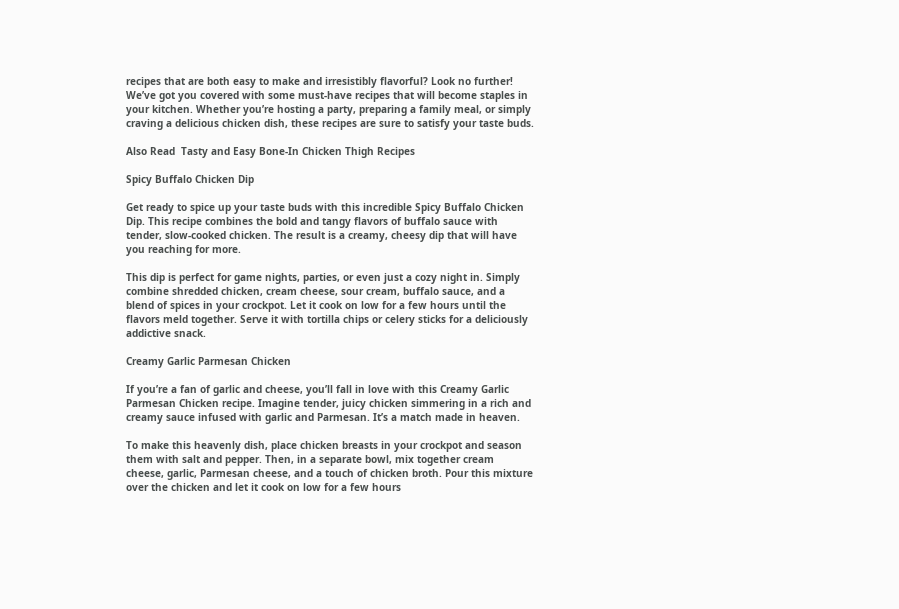recipes that are both easy to make and irresistibly flavorful? Look no further! We’ve got you covered with some must-have recipes that will become staples in your kitchen. Whether you’re hosting a party, preparing a family meal, or simply craving a delicious chicken dish, these recipes are sure to satisfy your taste buds.

Also Read  Tasty and Easy Bone-In Chicken Thigh Recipes

Spicy Buffalo Chicken Dip

Get ready to spice up your taste buds with this incredible Spicy Buffalo Chicken Dip. This recipe combines the bold and tangy flavors of buffalo sauce with tender, slow-cooked chicken. The result is a creamy, cheesy dip that will have you reaching for more.

This dip is perfect for game nights, parties, or even just a cozy night in. Simply combine shredded chicken, cream cheese, sour cream, buffalo sauce, and a blend of spices in your crockpot. Let it cook on low for a few hours until the flavors meld together. Serve it with tortilla chips or celery sticks for a deliciously addictive snack.

Creamy Garlic Parmesan Chicken

If you’re a fan of garlic and cheese, you’ll fall in love with this Creamy Garlic Parmesan Chicken recipe. Imagine tender, juicy chicken simmering in a rich and creamy sauce infused with garlic and Parmesan. It’s a match made in heaven.

To make this heavenly dish, place chicken breasts in your crockpot and season them with salt and pepper. Then, in a separate bowl, mix together cream cheese, garlic, Parmesan cheese, and a touch of chicken broth. Pour this mixture over the chicken and let it cook on low for a few hours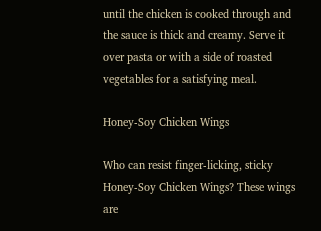until the chicken is cooked through and the sauce is thick and creamy. Serve it over pasta or with a side of roasted vegetables for a satisfying meal.

Honey-Soy Chicken Wings

Who can resist finger-licking, sticky Honey-Soy Chicken Wings? These wings are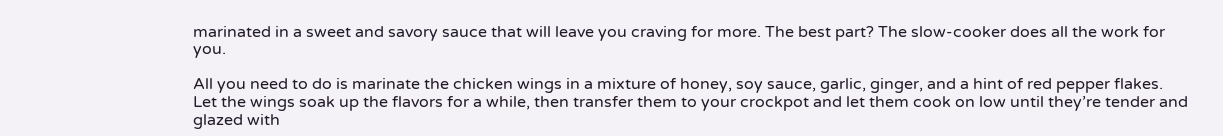marinated in a sweet and savory sauce that will leave you craving for more. The best part? The slow-cooker does all the work for you.

All you need to do is marinate the chicken wings in a mixture of honey, soy sauce, garlic, ginger, and a hint of red pepper flakes. Let the wings soak up the flavors for a while, then transfer them to your crockpot and let them cook on low until they’re tender and glazed with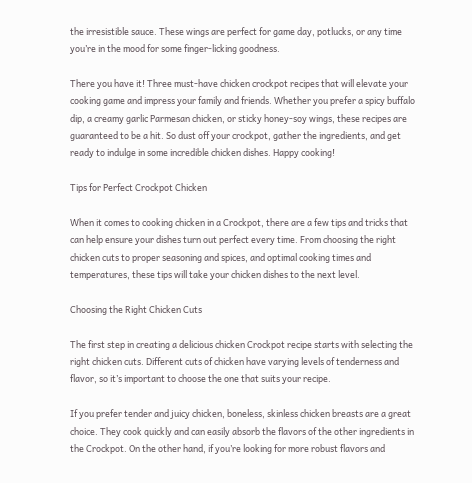the irresistible sauce. These wings are perfect for game day, potlucks, or any time you’re in the mood for some finger-licking goodness.

There you have it! Three must-have chicken crockpot recipes that will elevate your cooking game and impress your family and friends. Whether you prefer a spicy buffalo dip, a creamy garlic Parmesan chicken, or sticky honey-soy wings, these recipes are guaranteed to be a hit. So dust off your crockpot, gather the ingredients, and get ready to indulge in some incredible chicken dishes. Happy cooking!

Tips for Perfect Crockpot Chicken

When it comes to cooking chicken in a Crockpot, there are a few tips and tricks that can help ensure your dishes turn out perfect every time. From choosing the right chicken cuts to proper seasoning and spices, and optimal cooking times and temperatures, these tips will take your chicken dishes to the next level.

Choosing the Right Chicken Cuts

The first step in creating a delicious chicken Crockpot recipe starts with selecting the right chicken cuts. Different cuts of chicken have varying levels of tenderness and flavor, so it’s important to choose the one that suits your recipe.

If you prefer tender and juicy chicken, boneless, skinless chicken breasts are a great choice. They cook quickly and can easily absorb the flavors of the other ingredients in the Crockpot. On the other hand, if you’re looking for more robust flavors and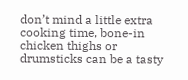don’t mind a little extra cooking time, bone-in chicken thighs or drumsticks can be a tasty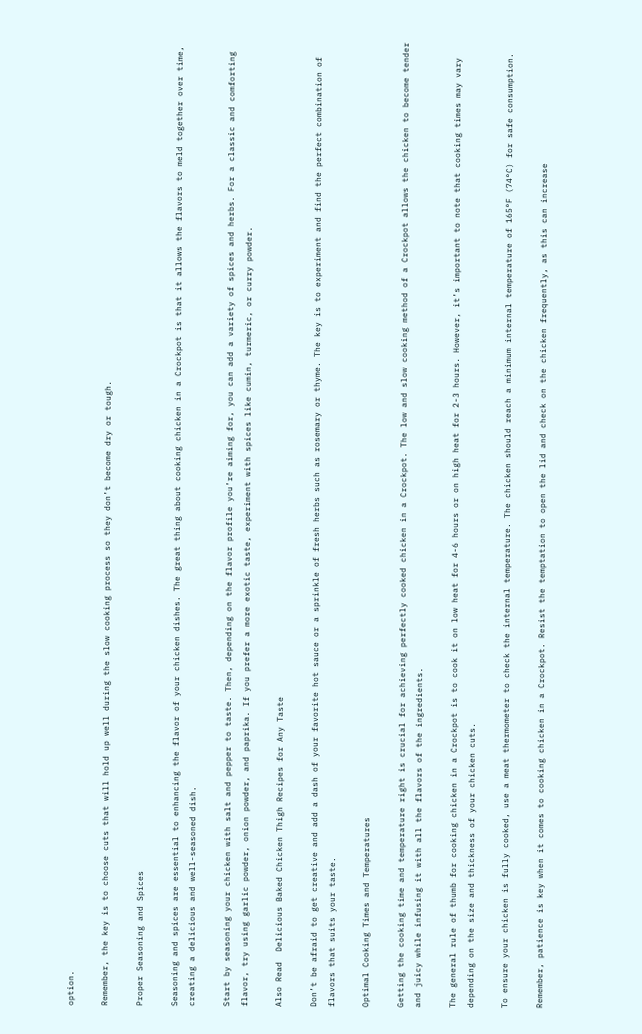option.

Remember, the key is to choose cuts that will hold up well during the slow cooking process so they don’t become dry or tough.

Proper Seasoning and Spices

Seasoning and spices are essential to enhancing the flavor of your chicken dishes. The great thing about cooking chicken in a Crockpot is that it allows the flavors to meld together over time, creating a delicious and well-seasoned dish.

Start by seasoning your chicken with salt and pepper to taste. Then, depending on the flavor profile you’re aiming for, you can add a variety of spices and herbs. For a classic and comforting flavor, try using garlic powder, onion powder, and paprika. If you prefer a more exotic taste, experiment with spices like cumin, turmeric, or curry powder.

Also Read  Delicious Baked Chicken Thigh Recipes for Any Taste

Don’t be afraid to get creative and add a dash of your favorite hot sauce or a sprinkle of fresh herbs such as rosemary or thyme. The key is to experiment and find the perfect combination of flavors that suits your taste.

Optimal Cooking Times and Temperatures

Getting the cooking time and temperature right is crucial for achieving perfectly cooked chicken in a Crockpot. The low and slow cooking method of a Crockpot allows the chicken to become tender and juicy while infusing it with all the flavors of the ingredients.

The general rule of thumb for cooking chicken in a Crockpot is to cook it on low heat for 4-6 hours or on high heat for 2-3 hours. However, it’s important to note that cooking times may vary depending on the size and thickness of your chicken cuts.

To ensure your chicken is fully cooked, use a meat thermometer to check the internal temperature. The chicken should reach a minimum internal temperature of 165°F (74°C) for safe consumption.

Remember, patience is key when it comes to cooking chicken in a Crockpot. Resist the temptation to open the lid and check on the chicken frequently, as this can increase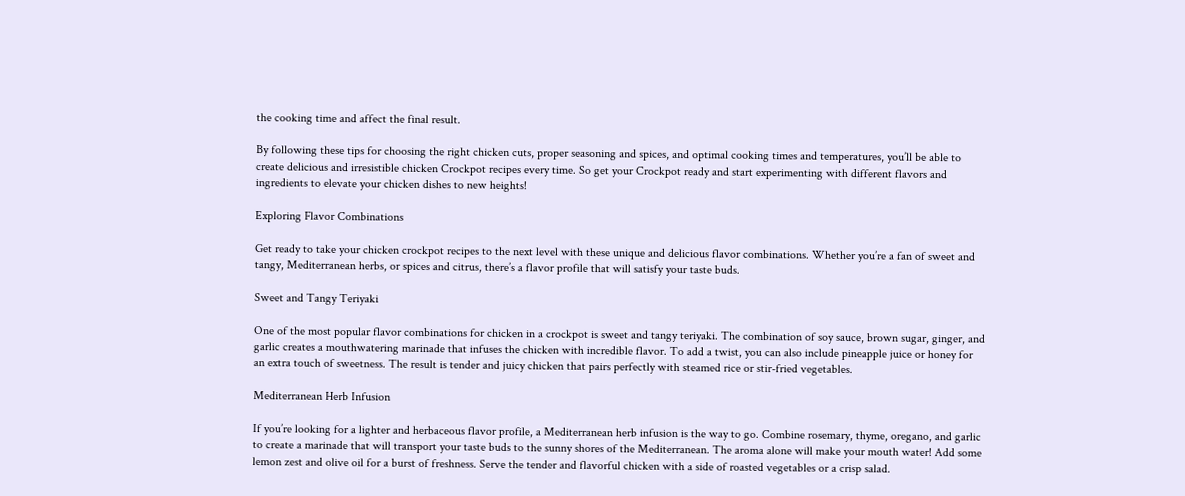the cooking time and affect the final result.

By following these tips for choosing the right chicken cuts, proper seasoning and spices, and optimal cooking times and temperatures, you’ll be able to create delicious and irresistible chicken Crockpot recipes every time. So get your Crockpot ready and start experimenting with different flavors and ingredients to elevate your chicken dishes to new heights!

Exploring Flavor Combinations

Get ready to take your chicken crockpot recipes to the next level with these unique and delicious flavor combinations. Whether you’re a fan of sweet and tangy, Mediterranean herbs, or spices and citrus, there’s a flavor profile that will satisfy your taste buds.

Sweet and Tangy Teriyaki

One of the most popular flavor combinations for chicken in a crockpot is sweet and tangy teriyaki. The combination of soy sauce, brown sugar, ginger, and garlic creates a mouthwatering marinade that infuses the chicken with incredible flavor. To add a twist, you can also include pineapple juice or honey for an extra touch of sweetness. The result is tender and juicy chicken that pairs perfectly with steamed rice or stir-fried vegetables.

Mediterranean Herb Infusion

If you’re looking for a lighter and herbaceous flavor profile, a Mediterranean herb infusion is the way to go. Combine rosemary, thyme, oregano, and garlic to create a marinade that will transport your taste buds to the sunny shores of the Mediterranean. The aroma alone will make your mouth water! Add some lemon zest and olive oil for a burst of freshness. Serve the tender and flavorful chicken with a side of roasted vegetables or a crisp salad.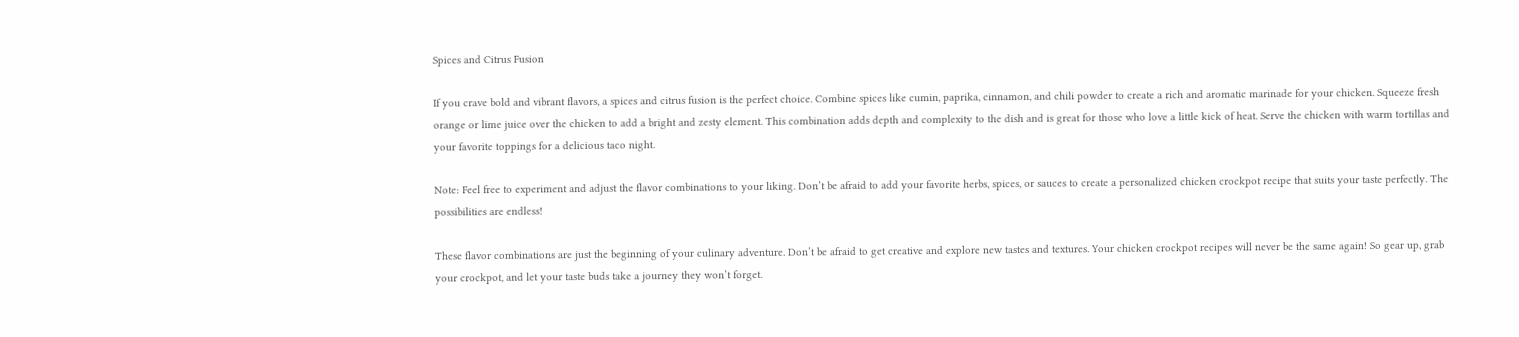Spices and Citrus Fusion

If you crave bold and vibrant flavors, a spices and citrus fusion is the perfect choice. Combine spices like cumin, paprika, cinnamon, and chili powder to create a rich and aromatic marinade for your chicken. Squeeze fresh orange or lime juice over the chicken to add a bright and zesty element. This combination adds depth and complexity to the dish and is great for those who love a little kick of heat. Serve the chicken with warm tortillas and your favorite toppings for a delicious taco night.

Note: Feel free to experiment and adjust the flavor combinations to your liking. Don’t be afraid to add your favorite herbs, spices, or sauces to create a personalized chicken crockpot recipe that suits your taste perfectly. The possibilities are endless!

These flavor combinations are just the beginning of your culinary adventure. Don’t be afraid to get creative and explore new tastes and textures. Your chicken crockpot recipes will never be the same again! So gear up, grab your crockpot, and let your taste buds take a journey they won’t forget.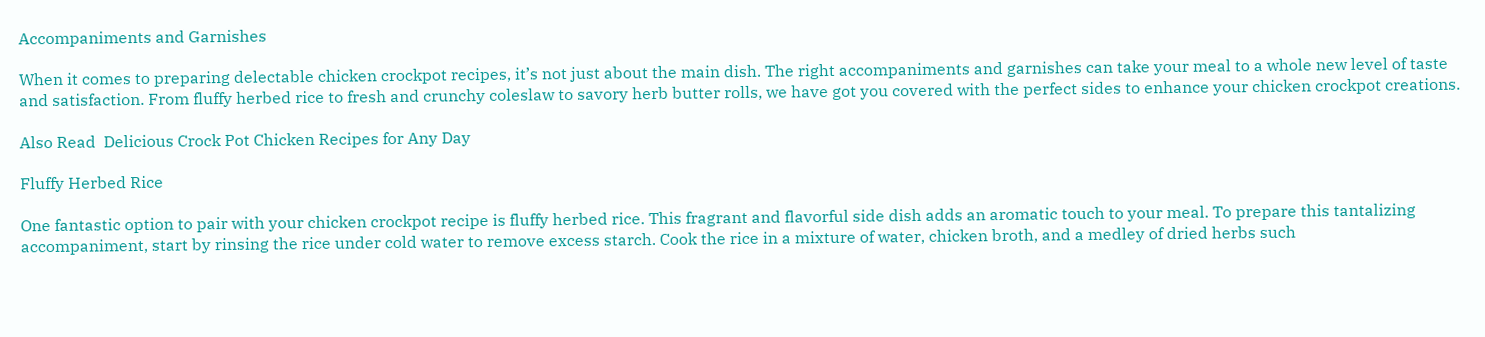Accompaniments and Garnishes

When it comes to preparing delectable chicken crockpot recipes, it’s not just about the main dish. The right accompaniments and garnishes can take your meal to a whole new level of taste and satisfaction. From fluffy herbed rice to fresh and crunchy coleslaw to savory herb butter rolls, we have got you covered with the perfect sides to enhance your chicken crockpot creations.

Also Read  Delicious Crock Pot Chicken Recipes for Any Day

Fluffy Herbed Rice

One fantastic option to pair with your chicken crockpot recipe is fluffy herbed rice. This fragrant and flavorful side dish adds an aromatic touch to your meal. To prepare this tantalizing accompaniment, start by rinsing the rice under cold water to remove excess starch. Cook the rice in a mixture of water, chicken broth, and a medley of dried herbs such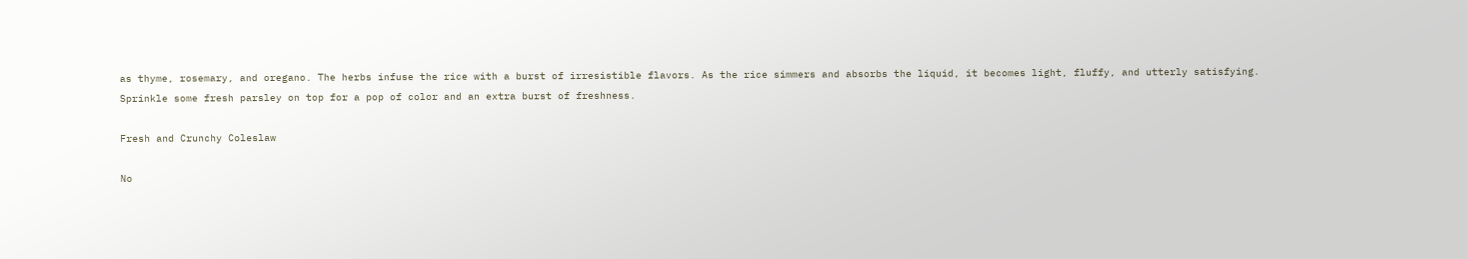as thyme, rosemary, and oregano. The herbs infuse the rice with a burst of irresistible flavors. As the rice simmers and absorbs the liquid, it becomes light, fluffy, and utterly satisfying. Sprinkle some fresh parsley on top for a pop of color and an extra burst of freshness.

Fresh and Crunchy Coleslaw

No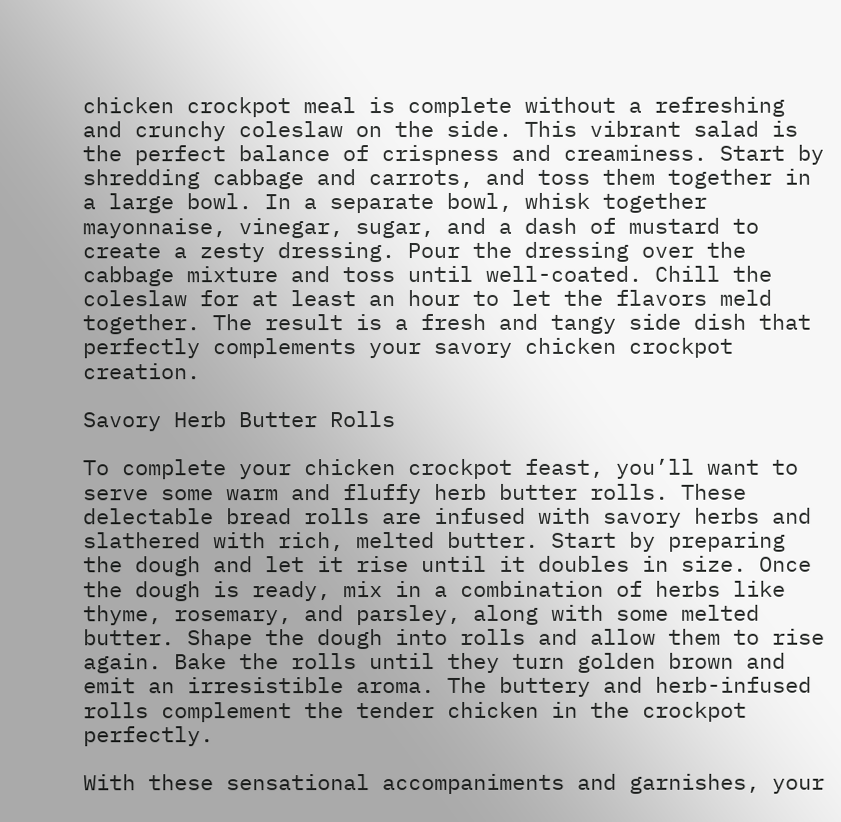chicken crockpot meal is complete without a refreshing and crunchy coleslaw on the side. This vibrant salad is the perfect balance of crispness and creaminess. Start by shredding cabbage and carrots, and toss them together in a large bowl. In a separate bowl, whisk together mayonnaise, vinegar, sugar, and a dash of mustard to create a zesty dressing. Pour the dressing over the cabbage mixture and toss until well-coated. Chill the coleslaw for at least an hour to let the flavors meld together. The result is a fresh and tangy side dish that perfectly complements your savory chicken crockpot creation.

Savory Herb Butter Rolls

To complete your chicken crockpot feast, you’ll want to serve some warm and fluffy herb butter rolls. These delectable bread rolls are infused with savory herbs and slathered with rich, melted butter. Start by preparing the dough and let it rise until it doubles in size. Once the dough is ready, mix in a combination of herbs like thyme, rosemary, and parsley, along with some melted butter. Shape the dough into rolls and allow them to rise again. Bake the rolls until they turn golden brown and emit an irresistible aroma. The buttery and herb-infused rolls complement the tender chicken in the crockpot perfectly.

With these sensational accompaniments and garnishes, your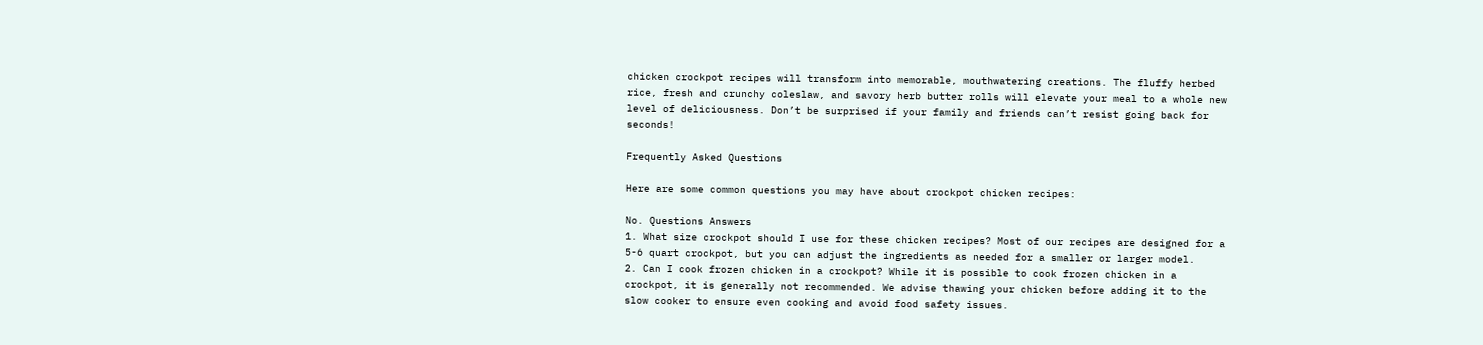chicken crockpot recipes will transform into memorable, mouthwatering creations. The fluffy herbed rice, fresh and crunchy coleslaw, and savory herb butter rolls will elevate your meal to a whole new level of deliciousness. Don’t be surprised if your family and friends can’t resist going back for seconds!

Frequently Asked Questions

Here are some common questions you may have about crockpot chicken recipes:

No. Questions Answers
1. What size crockpot should I use for these chicken recipes? Most of our recipes are designed for a 5-6 quart crockpot, but you can adjust the ingredients as needed for a smaller or larger model.
2. Can I cook frozen chicken in a crockpot? While it is possible to cook frozen chicken in a crockpot, it is generally not recommended. We advise thawing your chicken before adding it to the slow cooker to ensure even cooking and avoid food safety issues.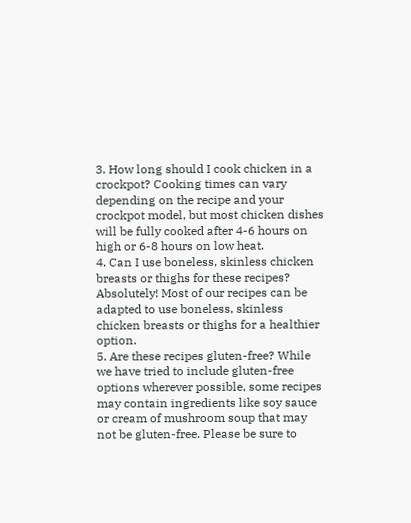3. How long should I cook chicken in a crockpot? Cooking times can vary depending on the recipe and your crockpot model, but most chicken dishes will be fully cooked after 4-6 hours on high or 6-8 hours on low heat.
4. Can I use boneless, skinless chicken breasts or thighs for these recipes? Absolutely! Most of our recipes can be adapted to use boneless, skinless chicken breasts or thighs for a healthier option.
5. Are these recipes gluten-free? While we have tried to include gluten-free options wherever possible, some recipes may contain ingredients like soy sauce or cream of mushroom soup that may not be gluten-free. Please be sure to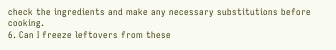check the ingredients and make any necessary substitutions before cooking.
6. Can I freeze leftovers from these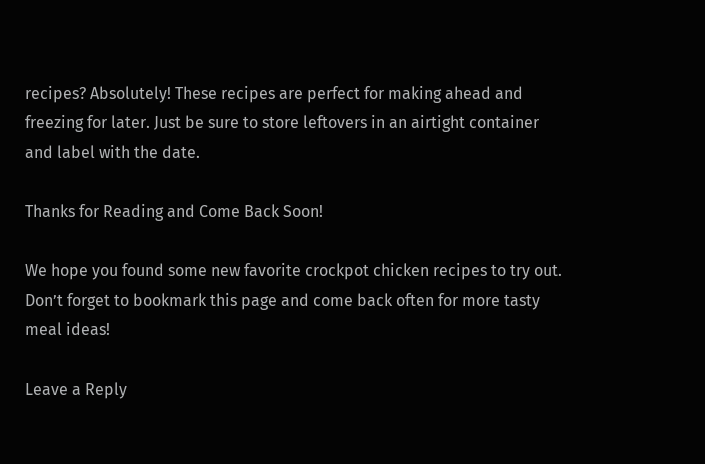recipes? Absolutely! These recipes are perfect for making ahead and freezing for later. Just be sure to store leftovers in an airtight container and label with the date.

Thanks for Reading and Come Back Soon!

We hope you found some new favorite crockpot chicken recipes to try out. Don’t forget to bookmark this page and come back often for more tasty meal ideas!

Leave a Reply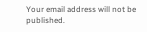Your email address will not be published.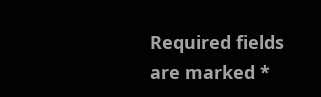Required fields are marked *